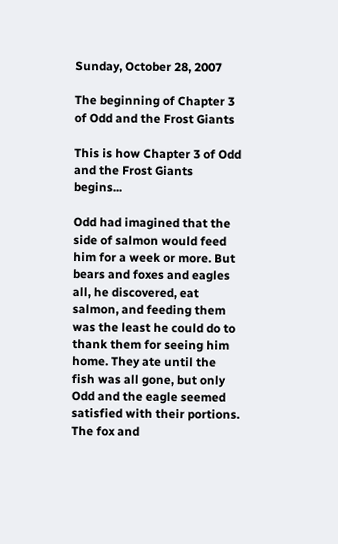Sunday, October 28, 2007

The beginning of Chapter 3 of Odd and the Frost Giants

This is how Chapter 3 of Odd and the Frost Giants begins...

Odd had imagined that the side of salmon would feed him for a week or more. But bears and foxes and eagles all, he discovered, eat salmon, and feeding them was the least he could do to thank them for seeing him home. They ate until the fish was all gone, but only Odd and the eagle seemed satisfied with their portions. The fox and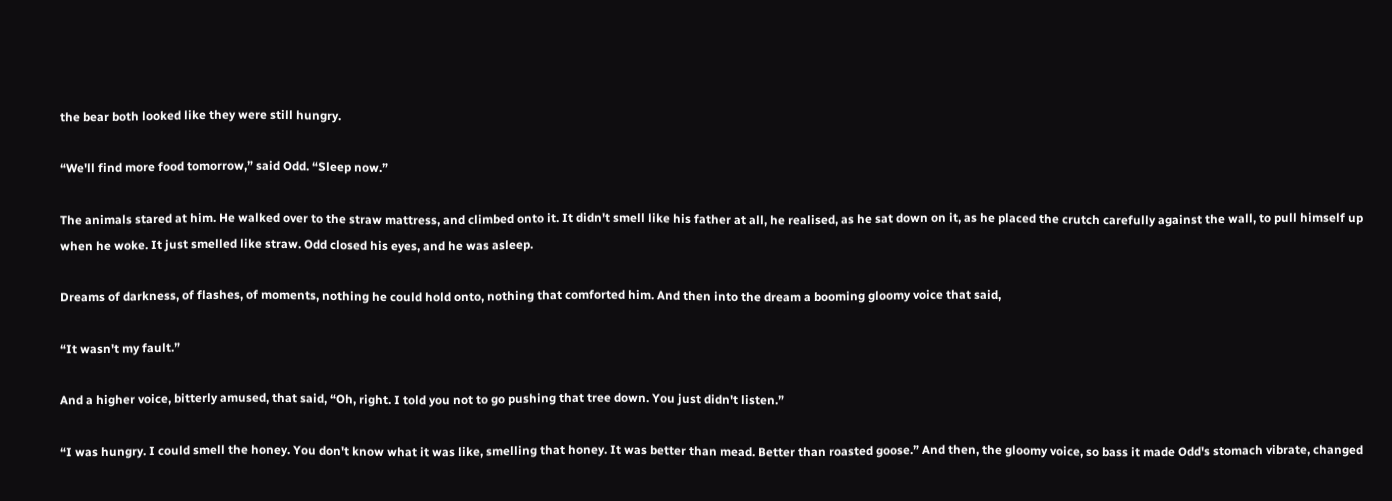the bear both looked like they were still hungry.

“We'll find more food tomorrow,” said Odd. “Sleep now.”

The animals stared at him. He walked over to the straw mattress, and climbed onto it. It didn't smell like his father at all, he realised, as he sat down on it, as he placed the crutch carefully against the wall, to pull himself up when he woke. It just smelled like straw. Odd closed his eyes, and he was asleep.

Dreams of darkness, of flashes, of moments, nothing he could hold onto, nothing that comforted him. And then into the dream a booming gloomy voice that said,

“It wasn't my fault.”

And a higher voice, bitterly amused, that said, “Oh, right. I told you not to go pushing that tree down. You just didn't listen.”

“I was hungry. I could smell the honey. You don't know what it was like, smelling that honey. It was better than mead. Better than roasted goose.” And then, the gloomy voice, so bass it made Odd's stomach vibrate, changed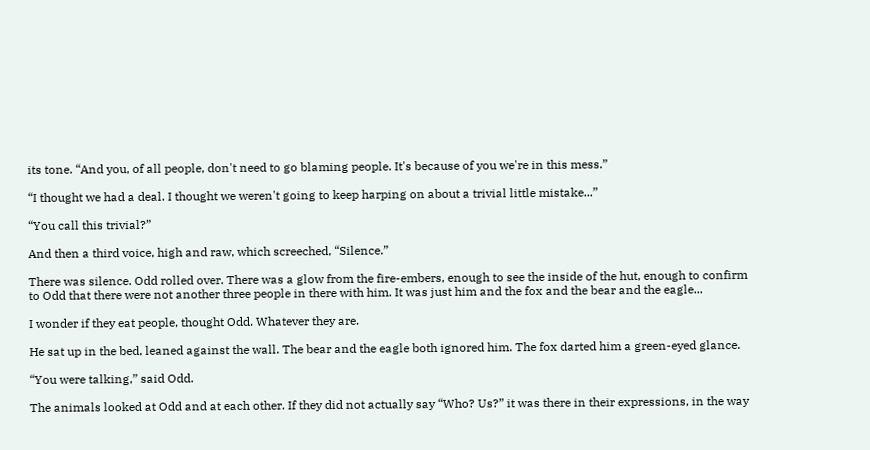its tone. “And you, of all people, don't need to go blaming people. It's because of you we're in this mess.”

“I thought we had a deal. I thought we weren't going to keep harping on about a trivial little mistake...”

“You call this trivial?”

And then a third voice, high and raw, which screeched, “Silence.”

There was silence. Odd rolled over. There was a glow from the fire-embers, enough to see the inside of the hut, enough to confirm to Odd that there were not another three people in there with him. It was just him and the fox and the bear and the eagle...

I wonder if they eat people, thought Odd. Whatever they are.

He sat up in the bed, leaned against the wall. The bear and the eagle both ignored him. The fox darted him a green-eyed glance.

“You were talking,” said Odd.

The animals looked at Odd and at each other. If they did not actually say “Who? Us?” it was there in their expressions, in the way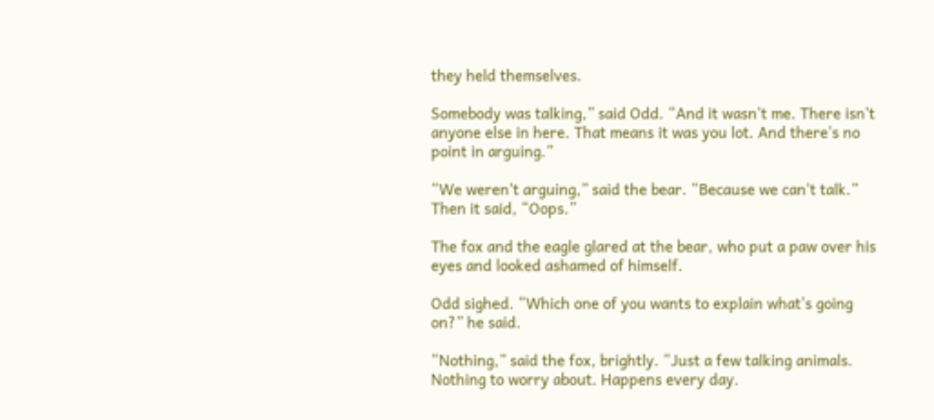they held themselves.

Somebody was talking,” said Odd. “And it wasn't me. There isn't anyone else in here. That means it was you lot. And there's no point in arguing.”

“We weren't arguing,” said the bear. “Because we can't talk.” Then it said, “Oops.”

The fox and the eagle glared at the bear, who put a paw over his eyes and looked ashamed of himself.

Odd sighed. “Which one of you wants to explain what's going on?” he said.

“Nothing,” said the fox, brightly. “Just a few talking animals. Nothing to worry about. Happens every day.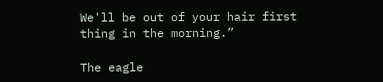We'll be out of your hair first thing in the morning.”

The eagle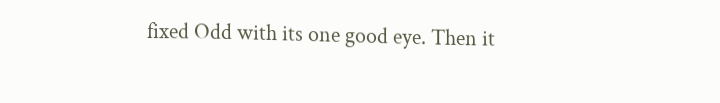fixed Odd with its one good eye. Then it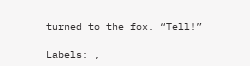turned to the fox. “Tell!”

Labels: ,